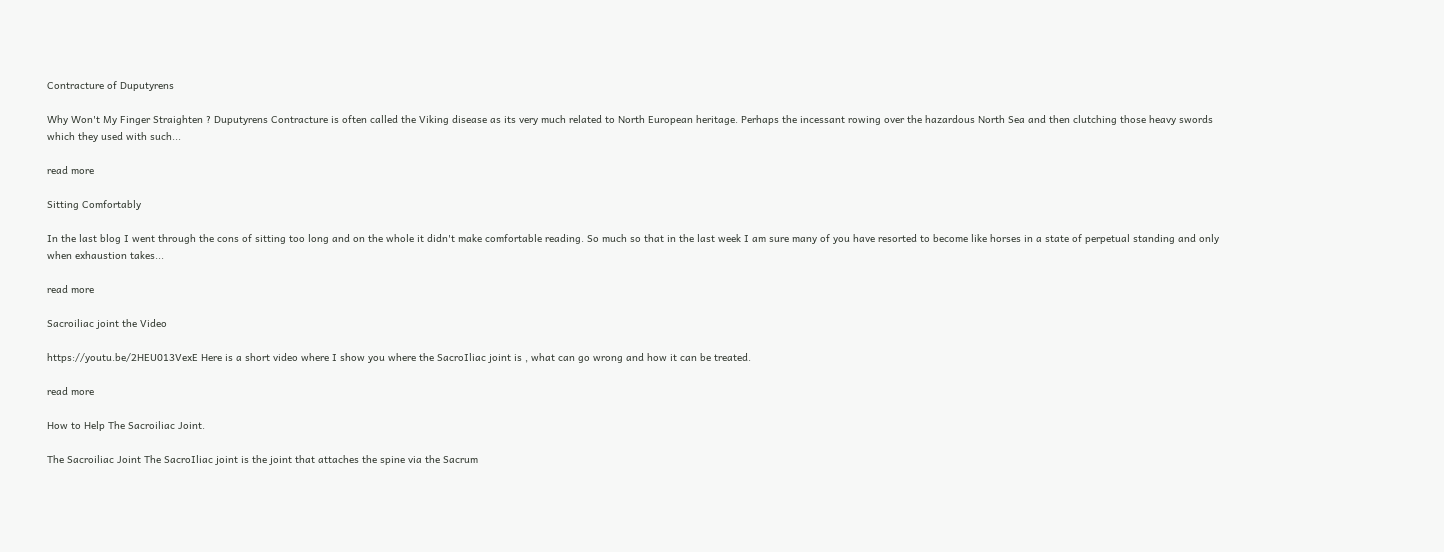Contracture of Duputyrens

Why Won't My Finger Straighten ? Duputyrens Contracture is often called the Viking disease as its very much related to North European heritage. Perhaps the incessant rowing over the hazardous North Sea and then clutching those heavy swords which they used with such...

read more

Sitting Comfortably

In the last blog I went through the cons of sitting too long and on the whole it didn't make comfortable reading. So much so that in the last week I am sure many of you have resorted to become like horses in a state of perpetual standing and only when exhaustion takes...

read more

Sacroiliac joint the Video

https://youtu.be/2HEU013VexE Here is a short video where I show you where the SacroIliac joint is , what can go wrong and how it can be treated.

read more

How to Help The Sacroiliac Joint.

The Sacroiliac Joint The SacroIliac joint is the joint that attaches the spine via the Sacrum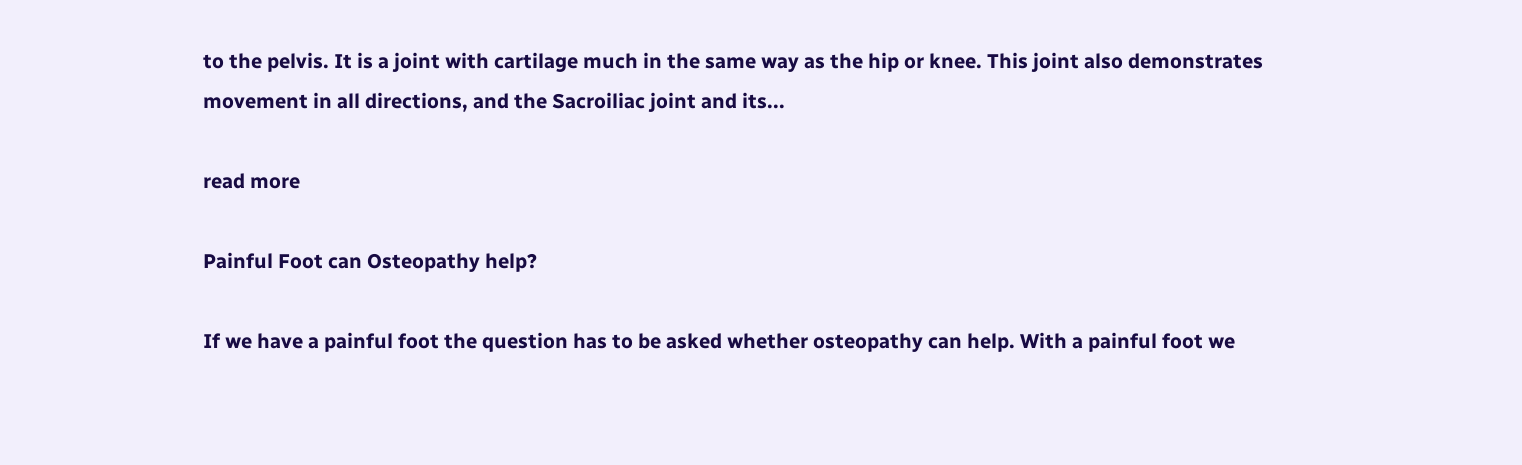to the pelvis. It is a joint with cartilage much in the same way as the hip or knee. This joint also demonstrates movement in all directions, and the Sacroiliac joint and its...

read more

Painful Foot can Osteopathy help?

If we have a painful foot the question has to be asked whether osteopathy can help. With a painful foot we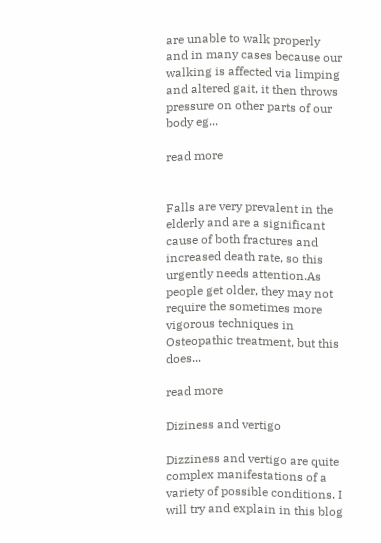are unable to walk properly and in many cases because our walking is affected via limping and altered gait, it then throws pressure on other parts of our body eg...

read more


Falls are very prevalent in the elderly and are a significant cause of both fractures and increased death rate, so this urgently needs attention.As people get older, they may not require the sometimes more vigorous techniques in Osteopathic treatment, but this does...

read more

Diziness and vertigo

Dizziness and vertigo are quite complex manifestations of a variety of possible conditions. I will try and explain in this blog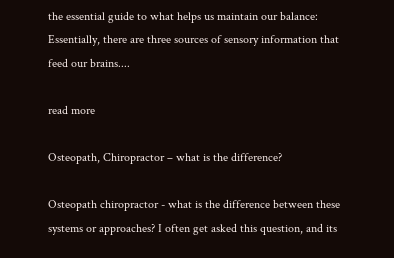the essential guide to what helps us maintain our balance: Essentially, there are three sources of sensory information that feed our brains....

read more

Osteopath, Chiropractor – what is the difference?

Osteopath chiropractor - what is the difference between these systems or approaches? I often get asked this question, and its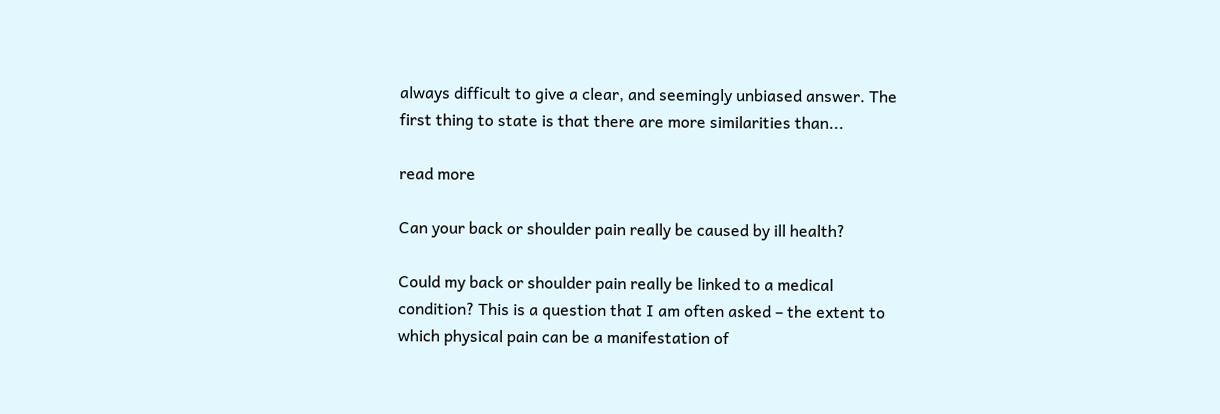always difficult to give a clear, and seemingly unbiased answer. The first thing to state is that there are more similarities than...

read more

Can your back or shoulder pain really be caused by ill health?

Could my back or shoulder pain really be linked to a medical condition? This is a question that I am often asked – the extent to which physical pain can be a manifestation of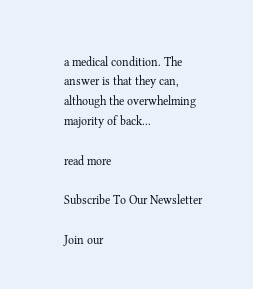a medical condition. The answer is that they can, although the overwhelming majority of back...

read more

Subscribe To Our Newsletter

Join our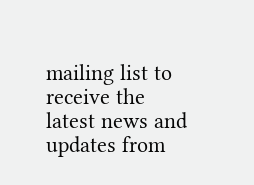mailing list to receive the latest news and updates from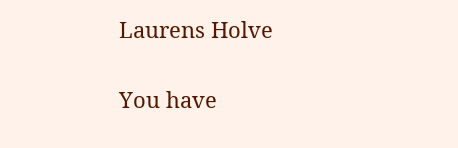Laurens Holve

You have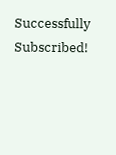Successfully Subscribed!